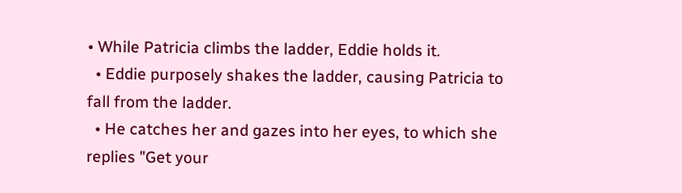• While Patricia climbs the ladder, Eddie holds it.
  • Eddie purposely shakes the ladder, causing Patricia to fall from the ladder.
  • He catches her and gazes into her eyes, to which she replies "Get your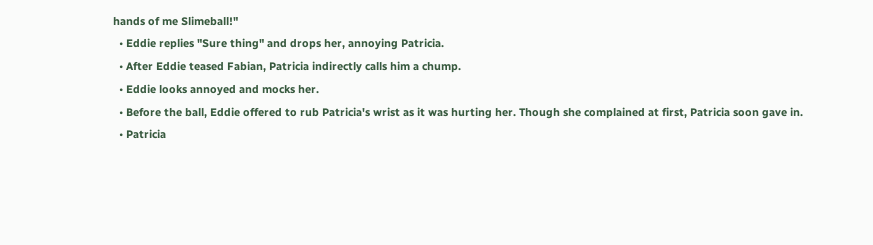hands of me Slimeball!"
  • Eddie replies "Sure thing" and drops her, annoying Patricia.
  • After Eddie teased Fabian, Patricia indirectly calls him a chump.
  • Eddie looks annoyed and mocks her.
  • Before the ball, Eddie offered to rub Patricia's wrist as it was hurting her. Though she complained at first, Patricia soon gave in.
  • Patricia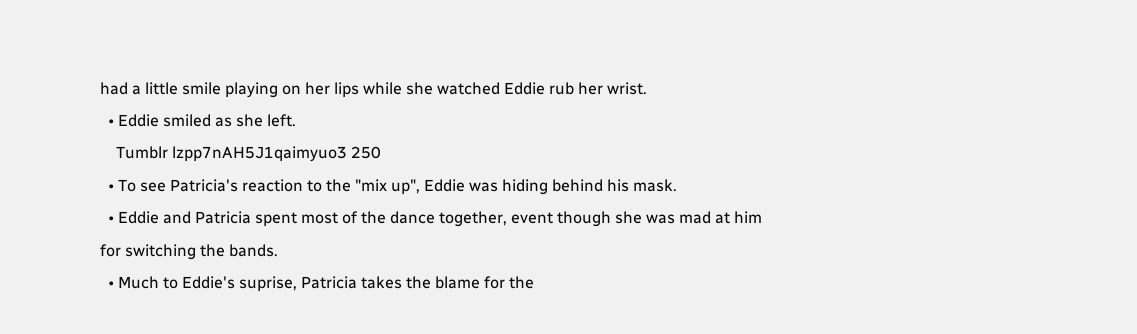had a little smile playing on her lips while she watched Eddie rub her wrist.
  • Eddie smiled as she left.
    Tumblr lzpp7nAH5J1qaimyuo3 250
  • To see Patricia's reaction to the "mix up", Eddie was hiding behind his mask.
  • Eddie and Patricia spent most of the dance together, event though she was mad at him for switching the bands.
  • Much to Eddie's suprise, Patricia takes the blame for the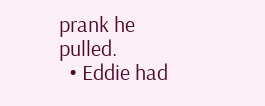prank he pulled.
  • Eddie had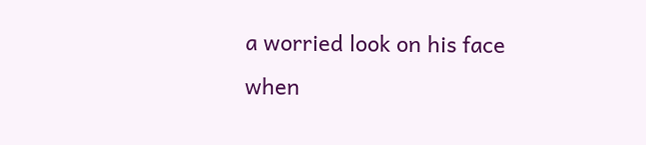a worried look on his face when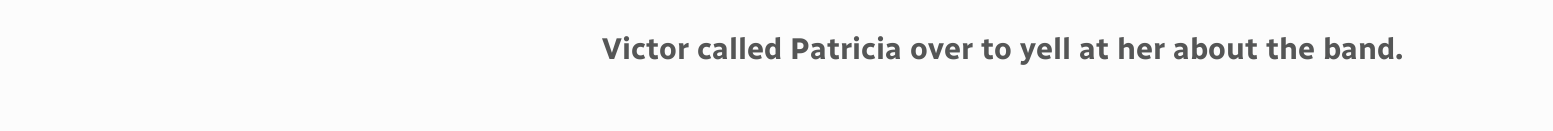Victor called Patricia over to yell at her about the band.